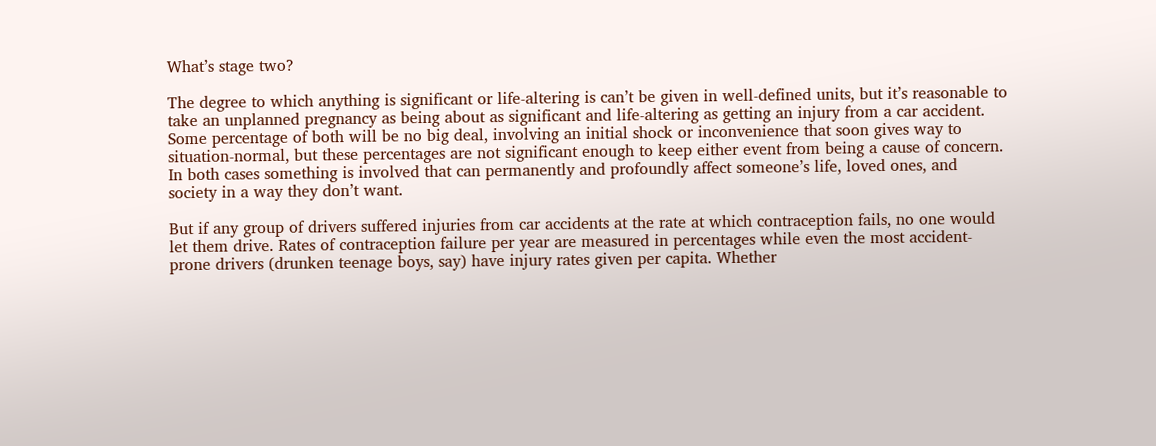What’s stage two?

The degree to which anything is significant or life-altering is can’t be given in well-defined units, but it’s reasonable to take an unplanned pregnancy as being about as significant and life-altering as getting an injury from a car accident. Some percentage of both will be no big deal, involving an initial shock or inconvenience that soon gives way to situation-normal, but these percentages are not significant enough to keep either event from being a cause of concern. In both cases something is involved that can permanently and profoundly affect someone’s life, loved ones, and society in a way they don’t want.

But if any group of drivers suffered injuries from car accidents at the rate at which contraception fails, no one would let them drive. Rates of contraception failure per year are measured in percentages while even the most accident-prone drivers (drunken teenage boys, say) have injury rates given per capita. Whether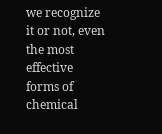we recognize it or not, even the most effective forms of chemical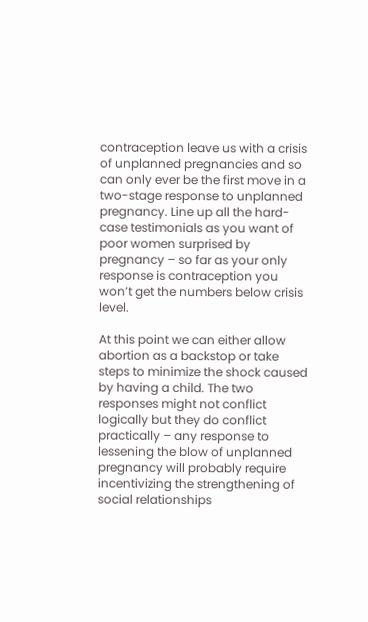contraception leave us with a crisis of unplanned pregnancies and so can only ever be the first move in a two-stage response to unplanned pregnancy. Line up all the hard-case testimonials as you want of poor women surprised by pregnancy – so far as your only response is contraception you won’t get the numbers below crisis level.

At this point we can either allow abortion as a backstop or take steps to minimize the shock caused by having a child. The two responses might not conflict logically but they do conflict practically – any response to lessening the blow of unplanned pregnancy will probably require incentivizing the strengthening of social relationships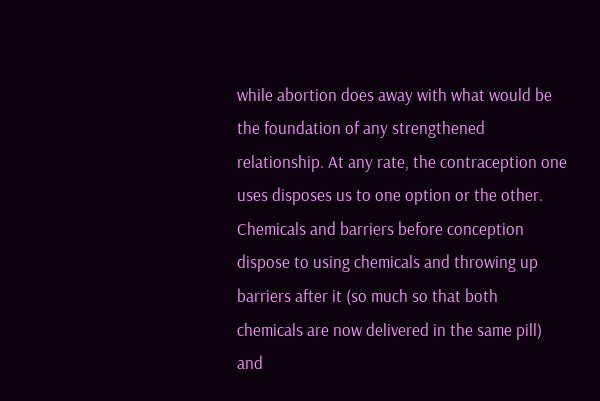while abortion does away with what would be the foundation of any strengthened relationship. At any rate, the contraception one uses disposes us to one option or the other. Chemicals and barriers before conception dispose to using chemicals and throwing up barriers after it (so much so that both chemicals are now delivered in the same pill) and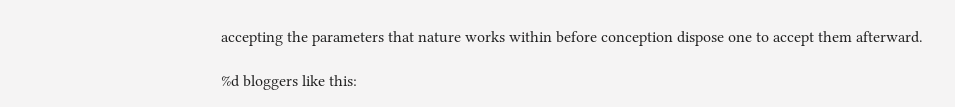accepting the parameters that nature works within before conception dispose one to accept them afterward.

%d bloggers like this: